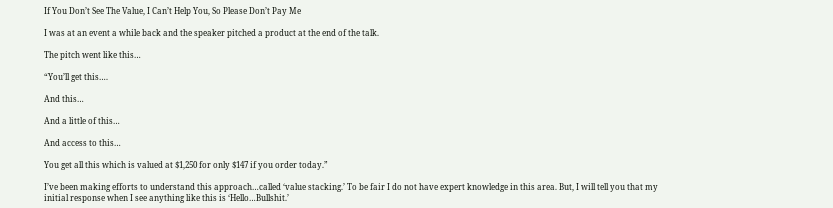If You Don’t See The Value, I Can’t Help You, So Please Don’t Pay Me

I was at an event a while back and the speaker pitched a product at the end of the talk.

The pitch went like this…

“You’ll get this….

And this…

And a little of this…

And access to this…

You get all this which is valued at $1,250 for only $147 if you order today.”

I’ve been making efforts to understand this approach…called ‘value stacking.’ To be fair I do not have expert knowledge in this area. But, I will tell you that my initial response when I see anything like this is ‘Hello…Bullshit.’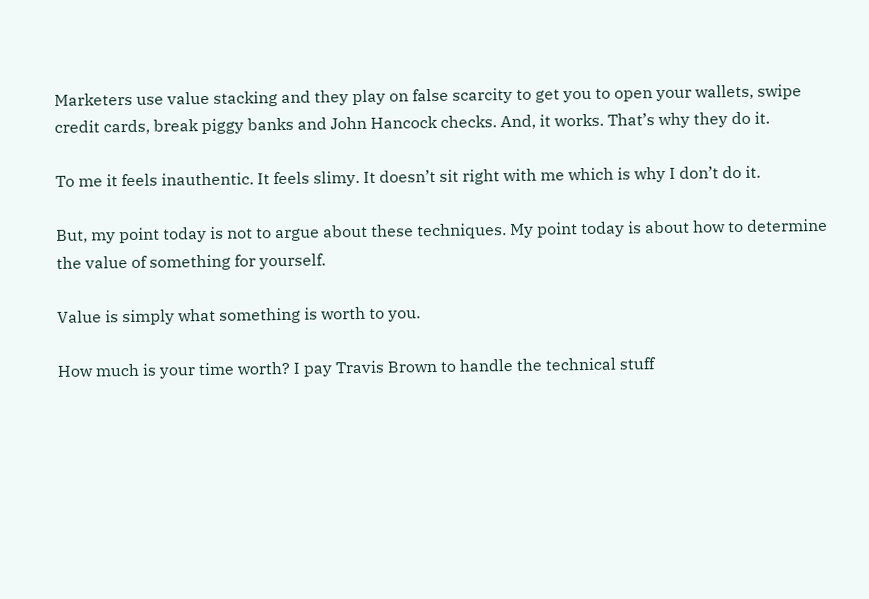Marketers use value stacking and they play on false scarcity to get you to open your wallets, swipe credit cards, break piggy banks and John Hancock checks. And, it works. That’s why they do it.

To me it feels inauthentic. It feels slimy. It doesn’t sit right with me which is why I don’t do it.

But, my point today is not to argue about these techniques. My point today is about how to determine the value of something for yourself.

Value is simply what something is worth to you.

How much is your time worth? I pay Travis Brown to handle the technical stuff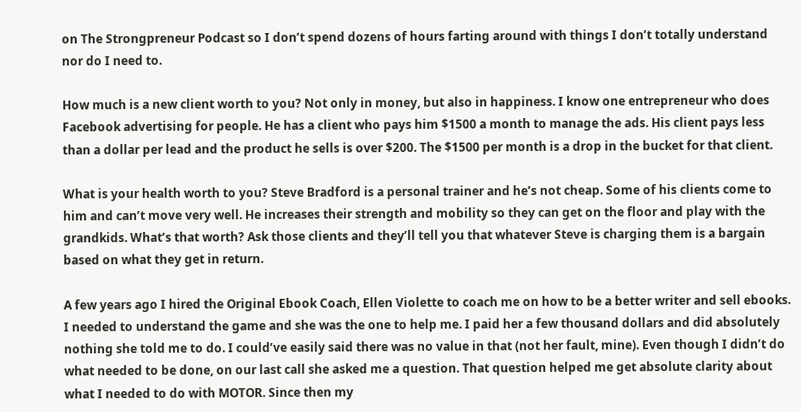on The Strongpreneur Podcast so I don’t spend dozens of hours farting around with things I don’t totally understand nor do I need to.

How much is a new client worth to you? Not only in money, but also in happiness. I know one entrepreneur who does Facebook advertising for people. He has a client who pays him $1500 a month to manage the ads. His client pays less than a dollar per lead and the product he sells is over $200. The $1500 per month is a drop in the bucket for that client.

What is your health worth to you? Steve Bradford is a personal trainer and he’s not cheap. Some of his clients come to him and can’t move very well. He increases their strength and mobility so they can get on the floor and play with the grandkids. What’s that worth? Ask those clients and they’ll tell you that whatever Steve is charging them is a bargain based on what they get in return.

A few years ago I hired the Original Ebook Coach, Ellen Violette to coach me on how to be a better writer and sell ebooks. I needed to understand the game and she was the one to help me. I paid her a few thousand dollars and did absolutely nothing she told me to do. I could’ve easily said there was no value in that (not her fault, mine). Even though I didn’t do what needed to be done, on our last call she asked me a question. That question helped me get absolute clarity about what I needed to do with MOTOR. Since then my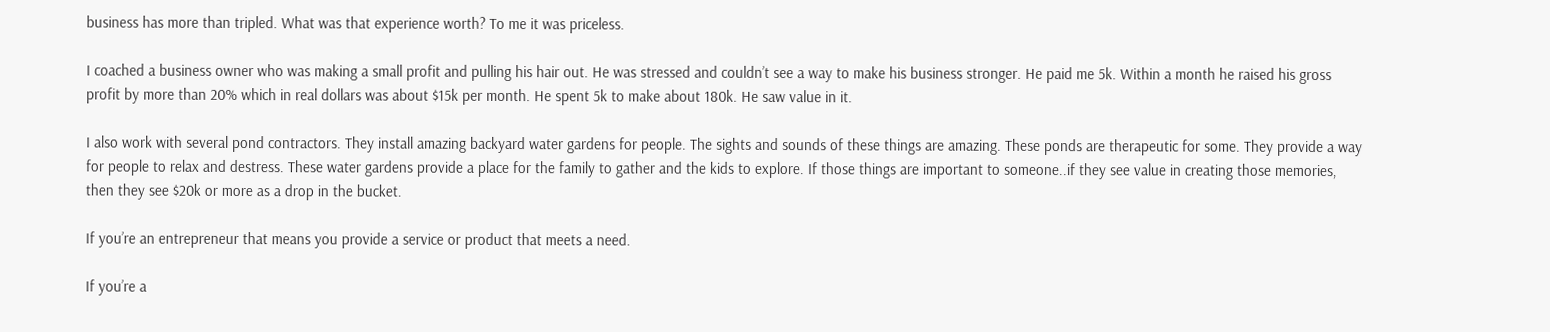business has more than tripled. What was that experience worth? To me it was priceless.

I coached a business owner who was making a small profit and pulling his hair out. He was stressed and couldn’t see a way to make his business stronger. He paid me 5k. Within a month he raised his gross profit by more than 20% which in real dollars was about $15k per month. He spent 5k to make about 180k. He saw value in it.

I also work with several pond contractors. They install amazing backyard water gardens for people. The sights and sounds of these things are amazing. These ponds are therapeutic for some. They provide a way for people to relax and destress. These water gardens provide a place for the family to gather and the kids to explore. If those things are important to someone..if they see value in creating those memories, then they see $20k or more as a drop in the bucket.

If you’re an entrepreneur that means you provide a service or product that meets a need.

If you’re a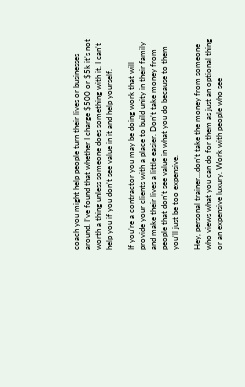coach you might help people turn their lives or businesses around. I’ve found that whether I charge $500 or $5k it’s not worth a thing unless someone does something with it. I can’t help you if you don’t see value in it and help yourself.

If you’re a contractor you may be doing work that will provide your clients with a place to build unity in their family and make their lives a little easier. Don’t take money from people that don’t see value in what you do because to them you’ll just be too expensive.

Hey, personal trainer…don’t take the money from someone who views what you can do for them as just an optional thing or an expensive luxury. Work with people who see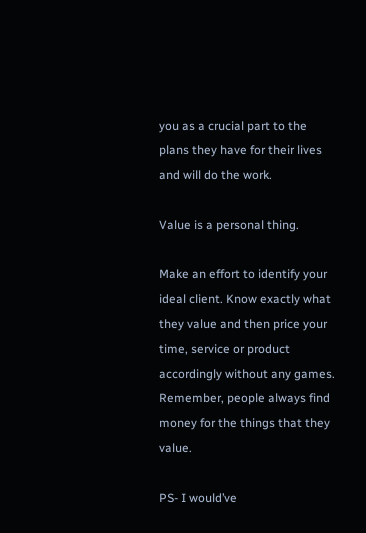you as a crucial part to the plans they have for their lives and will do the work.

Value is a personal thing.

Make an effort to identify your ideal client. Know exactly what they value and then price your time, service or product accordingly without any games. Remember, people always find money for the things that they value.

PS- I would’ve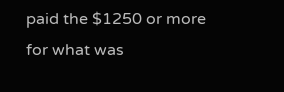paid the $1250 or more for what was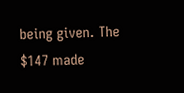being given. The $147 made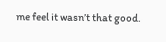me feel it wasn’t that good.